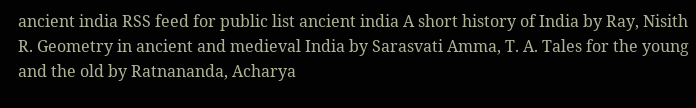ancient india RSS feed for public list ancient india A short history of India by Ray, Nisith R. Geometry in ancient and medieval India by Sarasvati Amma, T. A. Tales for the young and the old by Ratnananda, Acharya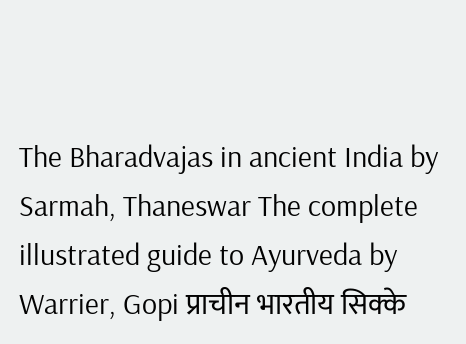The Bharadvajas in ancient India by Sarmah, Thaneswar The complete illustrated guide to Ayurveda by Warrier, Gopi प्राचीन भारतीय सिक्के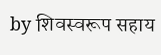by शिवस्वरूप सहाय